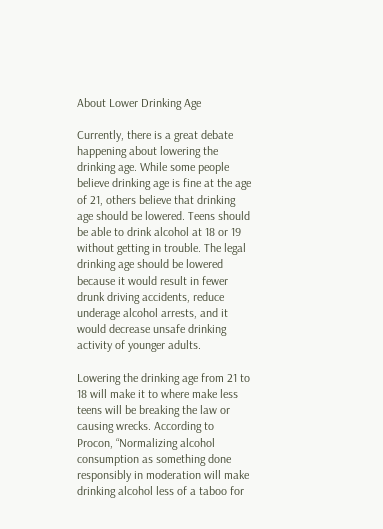About Lower Drinking Age

Currently, there is a great debate happening about lowering the drinking age. While some people believe drinking age is fine at the age of 21, others believe that drinking age should be lowered. Teens should be able to drink alcohol at 18 or 19 without getting in trouble. The legal drinking age should be lowered because it would result in fewer drunk driving accidents, reduce underage alcohol arrests, and it would decrease unsafe drinking activity of younger adults.

Lowering the drinking age from 21 to 18 will make it to where make less teens will be breaking the law or causing wrecks. According to Procon, “Normalizing alcohol consumption as something done responsibly in moderation will make drinking alcohol less of a taboo for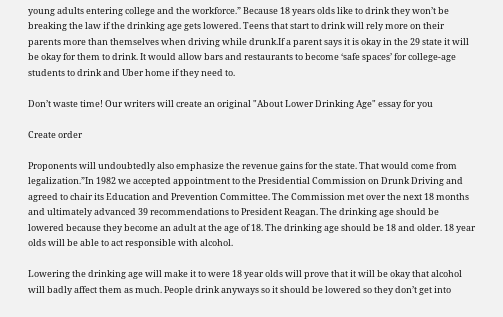young adults entering college and the workforce.” Because 18 years olds like to drink they won’t be breaking the law if the drinking age gets lowered. Teens that start to drink will rely more on their parents more than themselves when driving while drunk.If a parent says it is okay in the 29 state it will be okay for them to drink. It would allow bars and restaurants to become ‘safe spaces’ for college-age students to drink and Uber home if they need to.

Don’t waste time! Our writers will create an original "About Lower Drinking Age" essay for you

Create order

Proponents will undoubtedly also emphasize the revenue gains for the state. That would come from legalization.”In 1982 we accepted appointment to the Presidential Commission on Drunk Driving and agreed to chair its Education and Prevention Committee. The Commission met over the next 18 months and ultimately advanced 39 recommendations to President Reagan. The drinking age should be lowered because they become an adult at the age of 18. The drinking age should be 18 and older. 18 year olds will be able to act responsible with alcohol.

Lowering the drinking age will make it to were 18 year olds will prove that it will be okay that alcohol will badly affect them as much. People drink anyways so it should be lowered so they don’t get into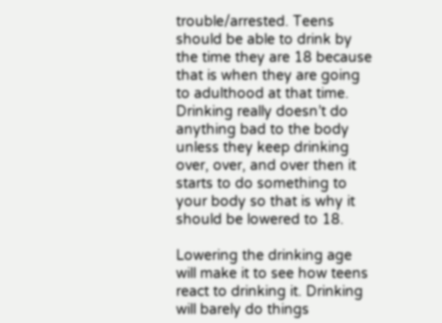trouble/arrested. Teens should be able to drink by the time they are 18 because that is when they are going to adulthood at that time. Drinking really doesn’t do anything bad to the body unless they keep drinking over, over, and over then it starts to do something to your body so that is why it should be lowered to 18.

Lowering the drinking age will make it to see how teens react to drinking it. Drinking will barely do things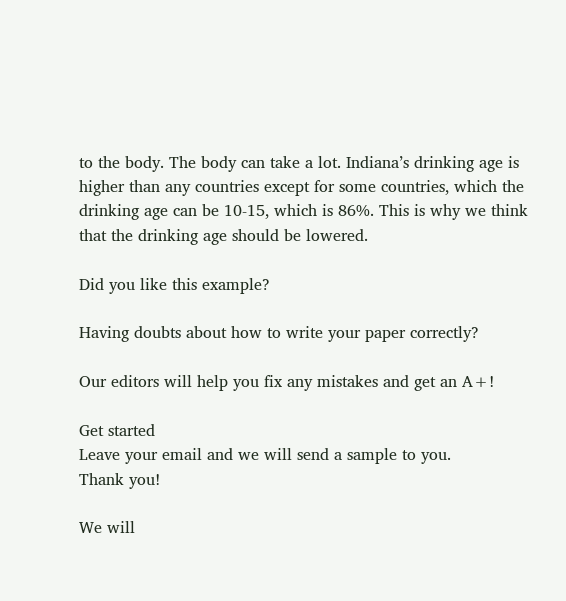to the body. The body can take a lot. Indiana’s drinking age is higher than any countries except for some countries, which the drinking age can be 10-15, which is 86%. This is why we think that the drinking age should be lowered.

Did you like this example?

Having doubts about how to write your paper correctly?

Our editors will help you fix any mistakes and get an A+!

Get started
Leave your email and we will send a sample to you.
Thank you!

We will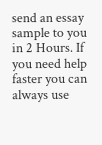send an essay sample to you in 2 Hours. If you need help faster you can always use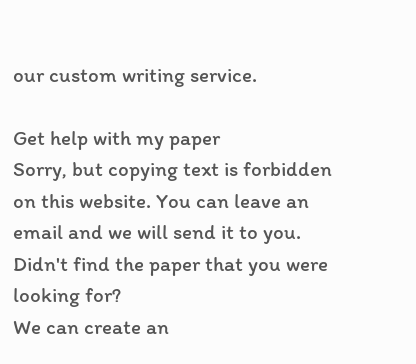our custom writing service.

Get help with my paper
Sorry, but copying text is forbidden on this website. You can leave an email and we will send it to you.
Didn't find the paper that you were looking for?
We can create an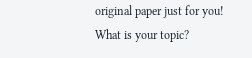original paper just for you!
What is your topic?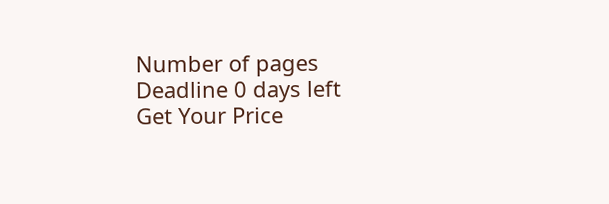Number of pages
Deadline 0 days left
Get Your Price